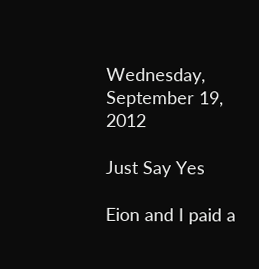Wednesday, September 19, 2012

Just Say Yes

Eion and I paid a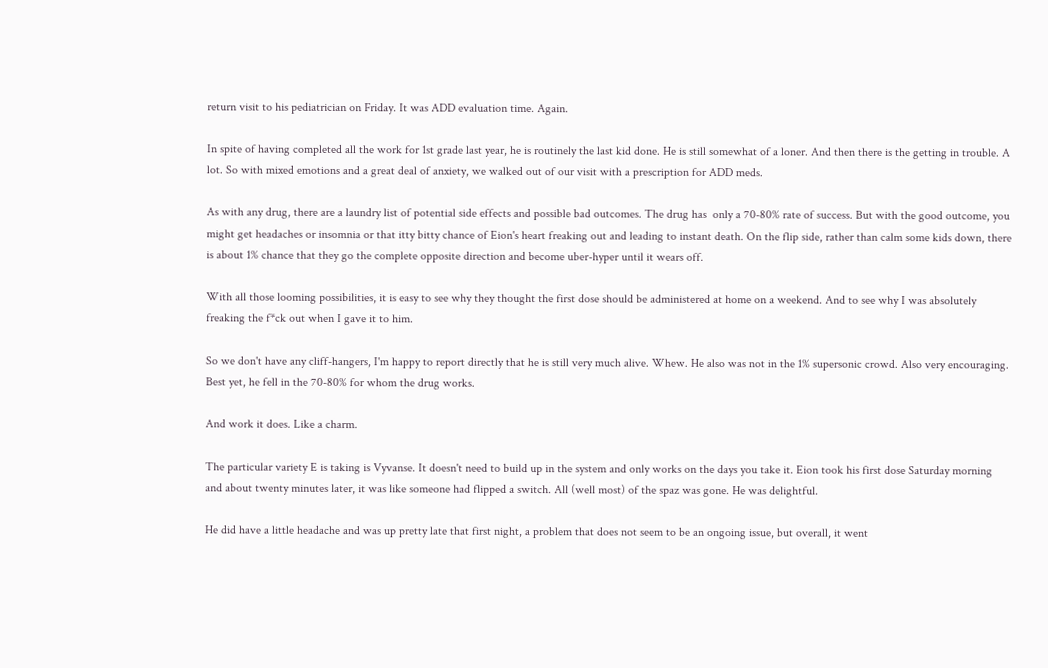return visit to his pediatrician on Friday. It was ADD evaluation time. Again.

In spite of having completed all the work for 1st grade last year, he is routinely the last kid done. He is still somewhat of a loner. And then there is the getting in trouble. A lot. So with mixed emotions and a great deal of anxiety, we walked out of our visit with a prescription for ADD meds.

As with any drug, there are a laundry list of potential side effects and possible bad outcomes. The drug has  only a 70-80% rate of success. But with the good outcome, you might get headaches or insomnia or that itty bitty chance of Eion's heart freaking out and leading to instant death. On the flip side, rather than calm some kids down, there is about 1% chance that they go the complete opposite direction and become uber-hyper until it wears off.

With all those looming possibilities, it is easy to see why they thought the first dose should be administered at home on a weekend. And to see why I was absolutely freaking the f*ck out when I gave it to him.

So we don't have any cliff-hangers, I'm happy to report directly that he is still very much alive. Whew. He also was not in the 1% supersonic crowd. Also very encouraging. Best yet, he fell in the 70-80% for whom the drug works.

And work it does. Like a charm.

The particular variety E is taking is Vyvanse. It doesn't need to build up in the system and only works on the days you take it. Eion took his first dose Saturday morning and about twenty minutes later, it was like someone had flipped a switch. All (well most) of the spaz was gone. He was delightful.

He did have a little headache and was up pretty late that first night, a problem that does not seem to be an ongoing issue, but overall, it went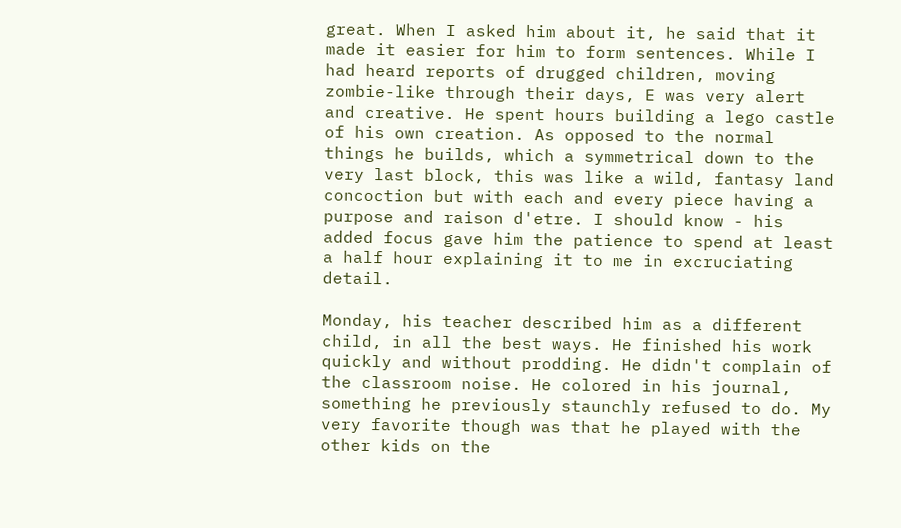great. When I asked him about it, he said that it made it easier for him to form sentences. While I had heard reports of drugged children, moving zombie-like through their days, E was very alert and creative. He spent hours building a lego castle of his own creation. As opposed to the normal things he builds, which a symmetrical down to the very last block, this was like a wild, fantasy land concoction but with each and every piece having a purpose and raison d'etre. I should know - his added focus gave him the patience to spend at least a half hour explaining it to me in excruciating detail.

Monday, his teacher described him as a different child, in all the best ways. He finished his work quickly and without prodding. He didn't complain of the classroom noise. He colored in his journal, something he previously staunchly refused to do. My very favorite though was that he played with the other kids on the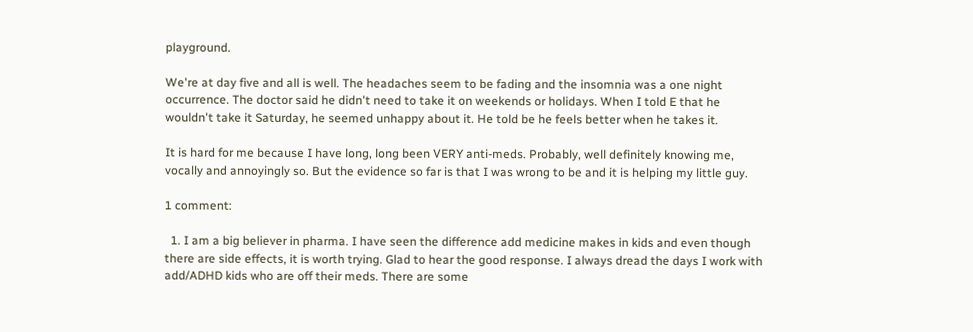playground.

We're at day five and all is well. The headaches seem to be fading and the insomnia was a one night occurrence. The doctor said he didn't need to take it on weekends or holidays. When I told E that he wouldn't take it Saturday, he seemed unhappy about it. He told be he feels better when he takes it.

It is hard for me because I have long, long been VERY anti-meds. Probably, well definitely knowing me, vocally and annoyingly so. But the evidence so far is that I was wrong to be and it is helping my little guy.

1 comment:

  1. I am a big believer in pharma. I have seen the difference add medicine makes in kids and even though there are side effects, it is worth trying. Glad to hear the good response. I always dread the days I work with add/ADHD kids who are off their meds. There are some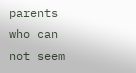parents who can not seem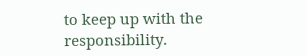to keep up with the responsibility.